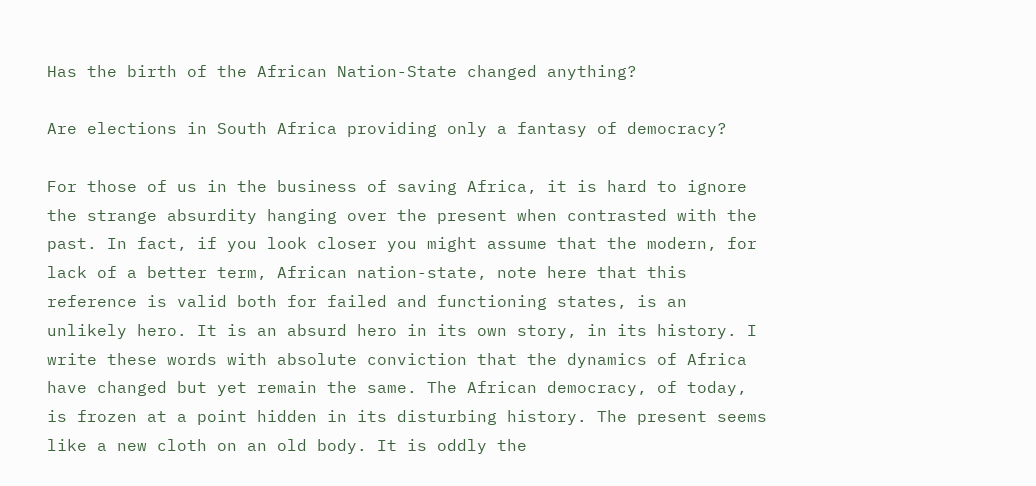Has the birth of the African Nation-State changed anything?

Are elections in South Africa providing only a fantasy of democracy?

For those of us in the business of saving Africa, it is hard to ignore the strange absurdity hanging over the present when contrasted with the past. In fact, if you look closer you might assume that the modern, for lack of a better term, African nation-state, note here that this reference is valid both for failed and functioning states, is an unlikely hero. It is an absurd hero in its own story, in its history. I write these words with absolute conviction that the dynamics of Africa have changed but yet remain the same. The African democracy, of today, is frozen at a point hidden in its disturbing history. The present seems like a new cloth on an old body. It is oddly the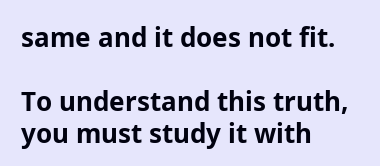same and it does not fit.

To understand this truth, you must study it with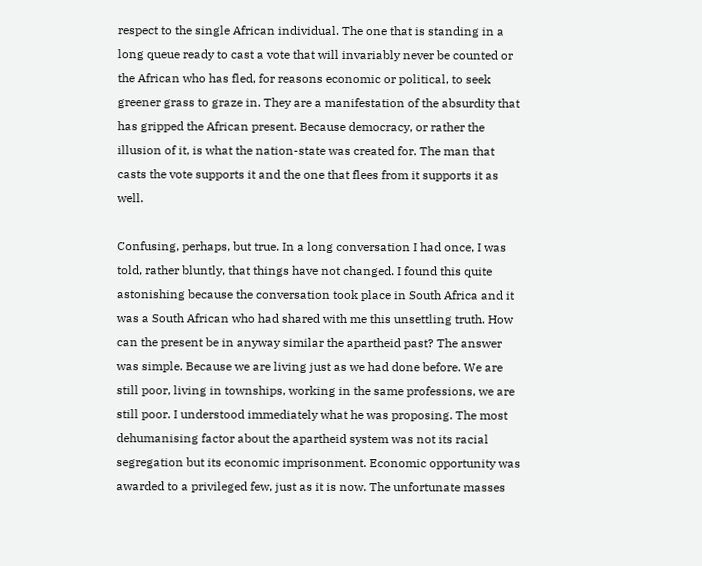respect to the single African individual. The one that is standing in a long queue ready to cast a vote that will invariably never be counted or the African who has fled, for reasons economic or political, to seek greener grass to graze in. They are a manifestation of the absurdity that has gripped the African present. Because democracy, or rather the illusion of it, is what the nation-state was created for. The man that casts the vote supports it and the one that flees from it supports it as well.

Confusing, perhaps, but true. In a long conversation I had once, I was told, rather bluntly, that things have not changed. I found this quite astonishing because the conversation took place in South Africa and it was a South African who had shared with me this unsettling truth. How can the present be in anyway similar the apartheid past? The answer was simple. Because we are living just as we had done before. We are still poor, living in townships, working in the same professions, we are still poor. I understood immediately what he was proposing. The most dehumanising factor about the apartheid system was not its racial segregation but its economic imprisonment. Economic opportunity was awarded to a privileged few, just as it is now. The unfortunate masses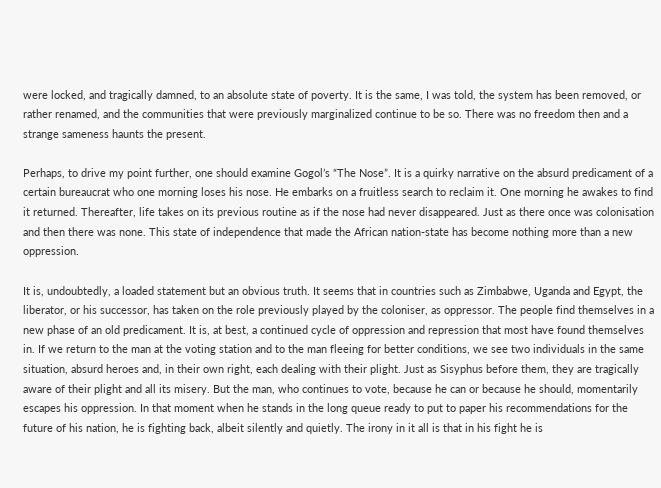were locked, and tragically damned, to an absolute state of poverty. It is the same, I was told, the system has been removed, or rather renamed, and the communities that were previously marginalized continue to be so. There was no freedom then and a strange sameness haunts the present.

Perhaps, to drive my point further, one should examine Gogol’s “The Nose”. It is a quirky narrative on the absurd predicament of a certain bureaucrat who one morning loses his nose. He embarks on a fruitless search to reclaim it. One morning he awakes to find it returned. Thereafter, life takes on its previous routine as if the nose had never disappeared. Just as there once was colonisation and then there was none. This state of independence that made the African nation-state has become nothing more than a new oppression.

It is, undoubtedly, a loaded statement but an obvious truth. It seems that in countries such as Zimbabwe, Uganda and Egypt, the liberator, or his successor, has taken on the role previously played by the coloniser, as oppressor. The people find themselves in a new phase of an old predicament. It is, at best, a continued cycle of oppression and repression that most have found themselves in. If we return to the man at the voting station and to the man fleeing for better conditions, we see two individuals in the same situation, absurd heroes and, in their own right, each dealing with their plight. Just as Sisyphus before them, they are tragically aware of their plight and all its misery. But the man, who continues to vote, because he can or because he should, momentarily escapes his oppression. In that moment when he stands in the long queue ready to put to paper his recommendations for the future of his nation, he is fighting back, albeit silently and quietly. The irony in it all is that in his fight he is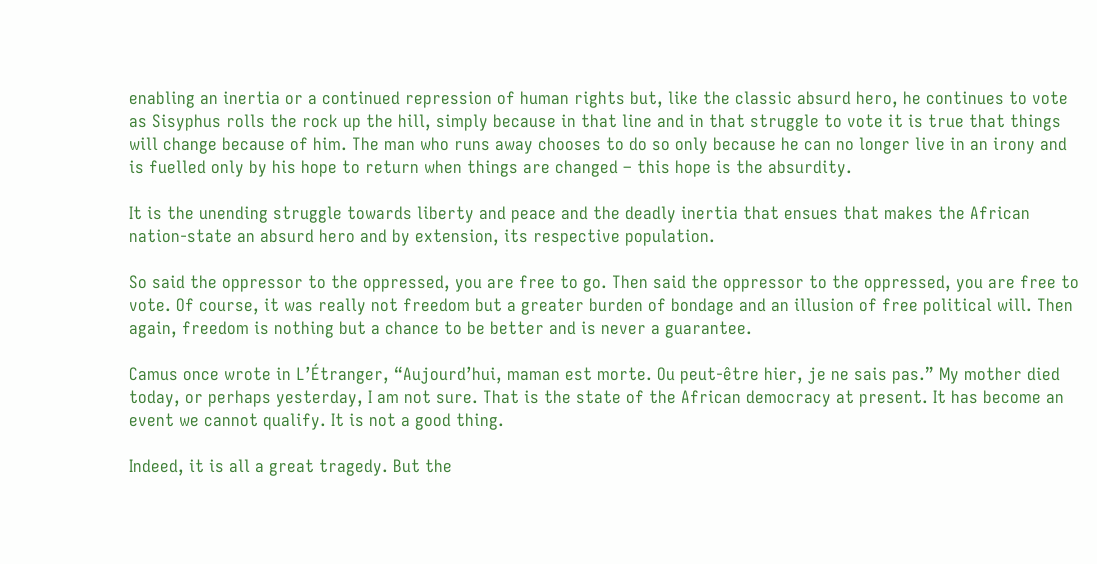enabling an inertia or a continued repression of human rights but, like the classic absurd hero, he continues to vote as Sisyphus rolls the rock up the hill, simply because in that line and in that struggle to vote it is true that things will change because of him. The man who runs away chooses to do so only because he can no longer live in an irony and is fuelled only by his hope to return when things are changed – this hope is the absurdity.

It is the unending struggle towards liberty and peace and the deadly inertia that ensues that makes the African nation-state an absurd hero and by extension, its respective population.

So said the oppressor to the oppressed, you are free to go. Then said the oppressor to the oppressed, you are free to vote. Of course, it was really not freedom but a greater burden of bondage and an illusion of free political will. Then again, freedom is nothing but a chance to be better and is never a guarantee.

Camus once wrote in L’Étranger, “Aujourd’hui, maman est morte. Ou peut-être hier, je ne sais pas.” My mother died today, or perhaps yesterday, I am not sure. That is the state of the African democracy at present. It has become an event we cannot qualify. It is not a good thing.

Indeed, it is all a great tragedy. But the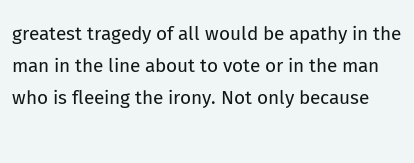greatest tragedy of all would be apathy in the man in the line about to vote or in the man who is fleeing the irony. Not only because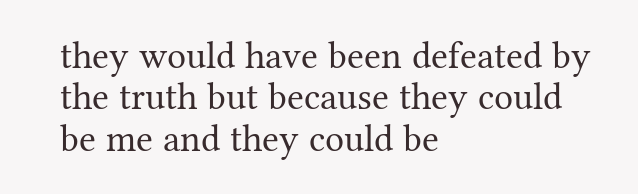they would have been defeated by the truth but because they could be me and they could be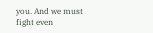you. And we must fight even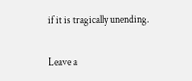if it is tragically unending.

Leave a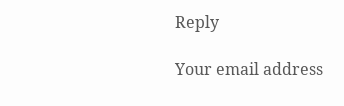Reply

Your email address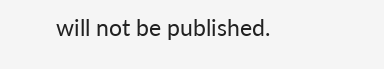will not be published.